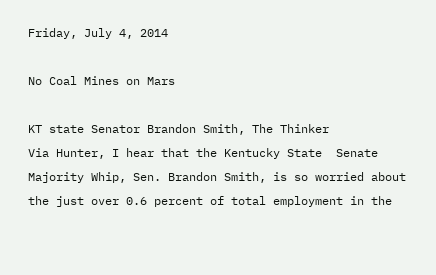Friday, July 4, 2014

No Coal Mines on Mars

KT state Senator Brandon Smith, The Thinker
Via Hunter, I hear that the Kentucky State  Senate Majority Whip, Sen. Brandon Smith, is so worried about the just over 0.6 percent of total employment in the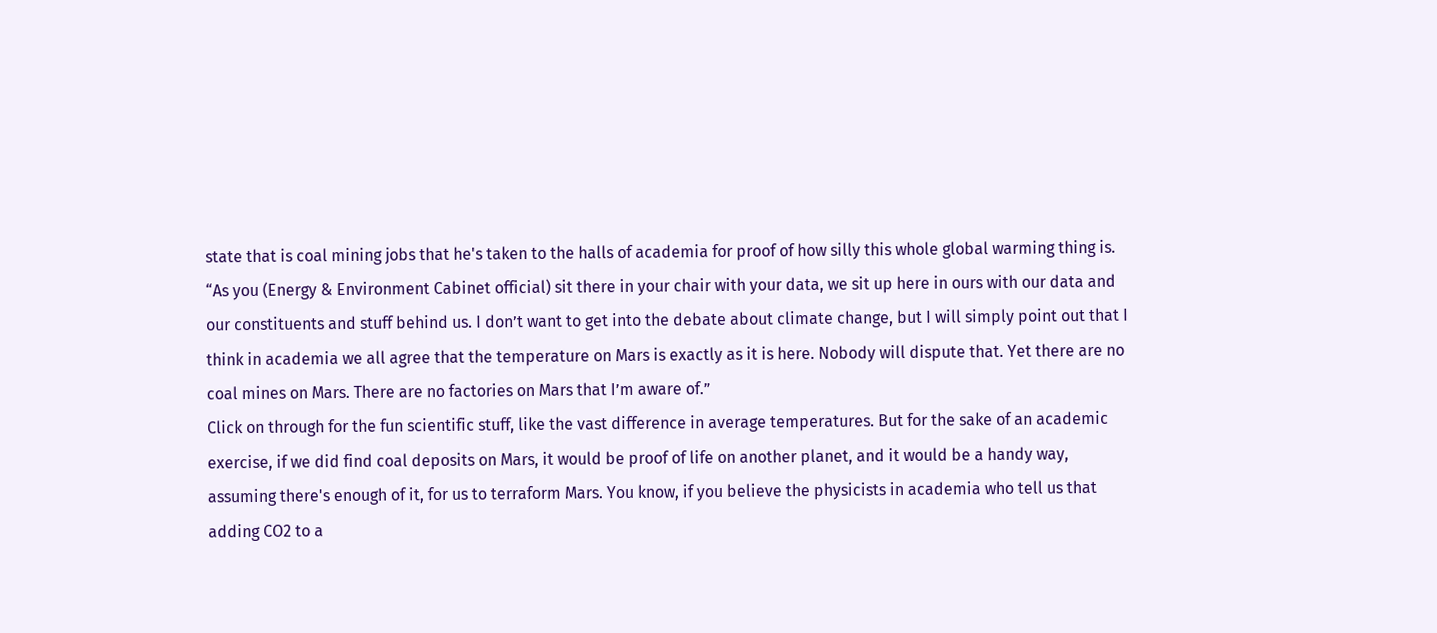state that is coal mining jobs that he's taken to the halls of academia for proof of how silly this whole global warming thing is.
“As you (Energy & Environment Cabinet official) sit there in your chair with your data, we sit up here in ours with our data and our constituents and stuff behind us. I don’t want to get into the debate about climate change, but I will simply point out that I think in academia we all agree that the temperature on Mars is exactly as it is here. Nobody will dispute that. Yet there are no coal mines on Mars. There are no factories on Mars that I’m aware of.”
Click on through for the fun scientific stuff, like the vast difference in average temperatures. But for the sake of an academic exercise, if we did find coal deposits on Mars, it would be proof of life on another planet, and it would be a handy way, assuming there's enough of it, for us to terraform Mars. You know, if you believe the physicists in academia who tell us that adding CO2 to a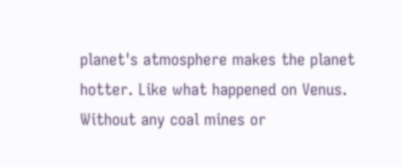planet's atmosphere makes the planet hotter. Like what happened on Venus. Without any coal mines or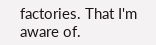factories. That I'm aware of.